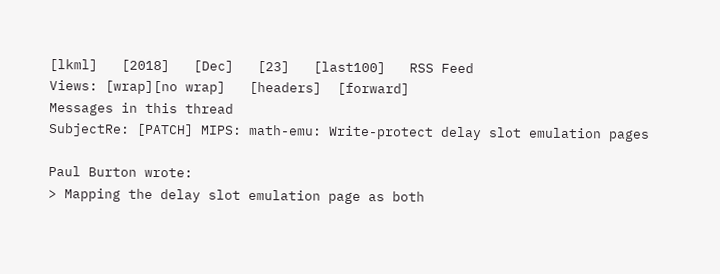[lkml]   [2018]   [Dec]   [23]   [last100]   RSS Feed
Views: [wrap][no wrap]   [headers]  [forward]
Messages in this thread
SubjectRe: [PATCH] MIPS: math-emu: Write-protect delay slot emulation pages

Paul Burton wrote:
> Mapping the delay slot emulation page as both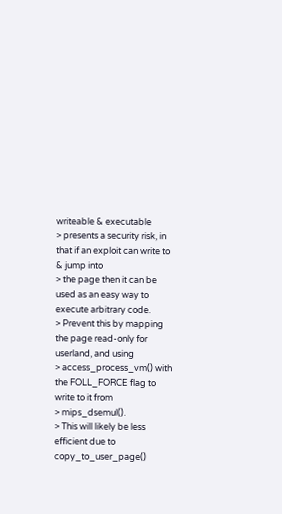writeable & executable
> presents a security risk, in that if an exploit can write to & jump into
> the page then it can be used as an easy way to execute arbitrary code.
> Prevent this by mapping the page read-only for userland, and using
> access_process_vm() with the FOLL_FORCE flag to write to it from
> mips_dsemul().
> This will likely be less efficient due to copy_to_user_page()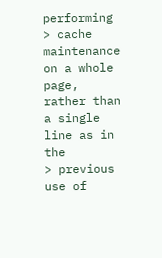performing
> cache maintenance on a whole page, rather than a single line as in the
> previous use of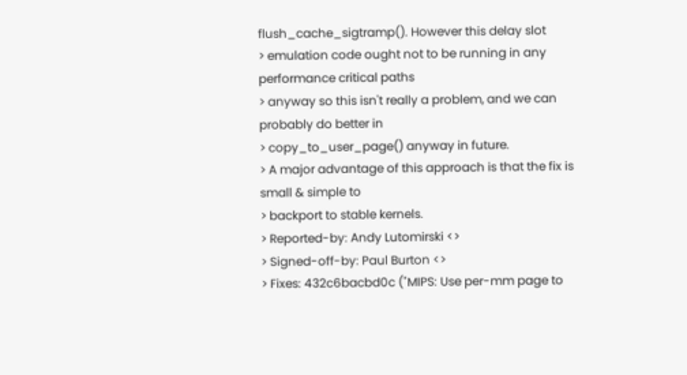flush_cache_sigtramp(). However this delay slot
> emulation code ought not to be running in any performance critical paths
> anyway so this isn't really a problem, and we can probably do better in
> copy_to_user_page() anyway in future.
> A major advantage of this approach is that the fix is small & simple to
> backport to stable kernels.
> Reported-by: Andy Lutomirski <>
> Signed-off-by: Paul Burton <>
> Fixes: 432c6bacbd0c ("MIPS: Use per-mm page to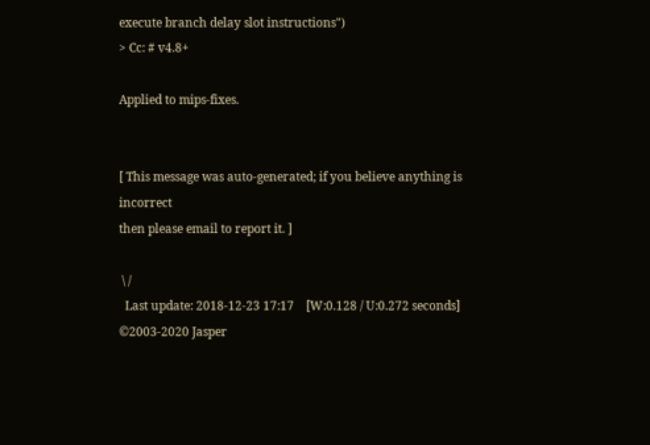execute branch delay slot instructions")
> Cc: # v4.8+

Applied to mips-fixes.


[ This message was auto-generated; if you believe anything is incorrect
then please email to report it. ]

 \ /
  Last update: 2018-12-23 17:17    [W:0.128 / U:0.272 seconds]
©2003-2020 Jasper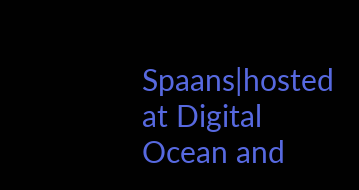Spaans|hosted at Digital Ocean and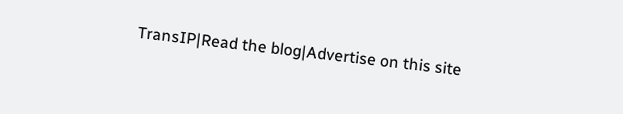TransIP|Read the blog|Advertise on this site